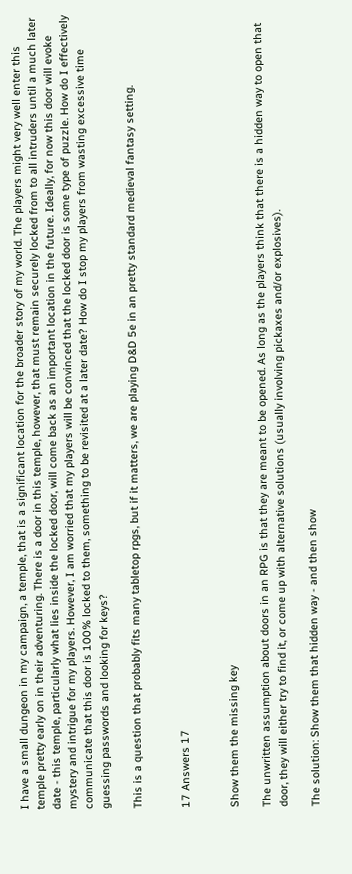I have a small dungeon in my campaign, a temple, that is a significant location for the broader story of my world. The players might very well enter this temple pretty early on in their adventuring. There is a door in this temple, however, that must remain securely locked from to all intruders until a much later date - this temple, particularly what lies inside the locked door, will come back as an important location in the future. Ideally, for now this door will evoke mystery and intrigue for my players. However, I am worried that my players will be convinced that the locked door is some type of puzzle. How do I effectively communicate that this door is 100% locked to them, something to be revisited at a later date? How do I stop my players from wasting excessive time guessing passwords and looking for keys?

This is a question that probably fits many tabletop rpgs, but if it matters, we are playing D&D 5e in an pretty standard medieval fantasy setting.


17 Answers 17


Show them the missing key

The unwritten assumption about doors in an RPG is that they are meant to be opened. As long as the players think that there is a hidden way to open that door, they will either try to find it, or come up with alternative solutions (usually involving pickaxes and/or explosives).

The solution: Show them that hidden way - and then show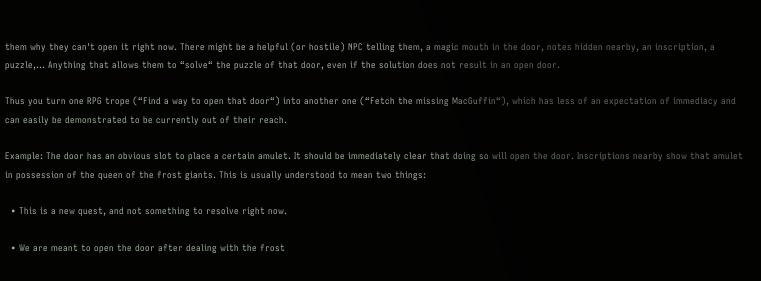them why they can't open it right now. There might be a helpful (or hostile) NPC telling them, a magic mouth in the door, notes hidden nearby, an inscription, a puzzle,... Anything that allows them to “solve“ the puzzle of that door, even if the solution does not result in an open door.

Thus you turn one RPG trope (“Find a way to open that door“) into another one (“Fetch the missing MacGuffin“), which has less of an expectation of immediacy and can easily be demonstrated to be currently out of their reach.

Example: The door has an obvious slot to place a certain amulet. It should be immediately clear that doing so will open the door. Inscriptions nearby show that amulet in possession of the queen of the frost giants. This is usually understood to mean two things:

  • This is a new quest, and not something to resolve right now.

  • We are meant to open the door after dealing with the frost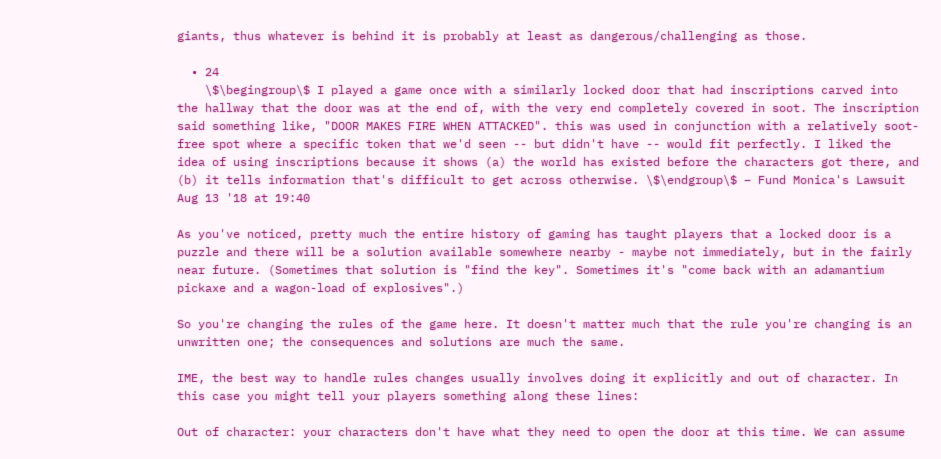giants, thus whatever is behind it is probably at least as dangerous/challenging as those.

  • 24
    \$\begingroup\$ I played a game once with a similarly locked door that had inscriptions carved into the hallway that the door was at the end of, with the very end completely covered in soot. The inscription said something like, "DOOR MAKES FIRE WHEN ATTACKED". this was used in conjunction with a relatively soot-free spot where a specific token that we'd seen -- but didn't have -- would fit perfectly. I liked the idea of using inscriptions because it shows (a) the world has existed before the characters got there, and (b) it tells information that's difficult to get across otherwise. \$\endgroup\$ – Fund Monica's Lawsuit Aug 13 '18 at 19:40

As you've noticed, pretty much the entire history of gaming has taught players that a locked door is a puzzle and there will be a solution available somewhere nearby - maybe not immediately, but in the fairly near future. (Sometimes that solution is "find the key". Sometimes it's "come back with an adamantium pickaxe and a wagon-load of explosives".)

So you're changing the rules of the game here. It doesn't matter much that the rule you're changing is an unwritten one; the consequences and solutions are much the same.

IME, the best way to handle rules changes usually involves doing it explicitly and out of character. In this case you might tell your players something along these lines:

Out of character: your characters don't have what they need to open the door at this time. We can assume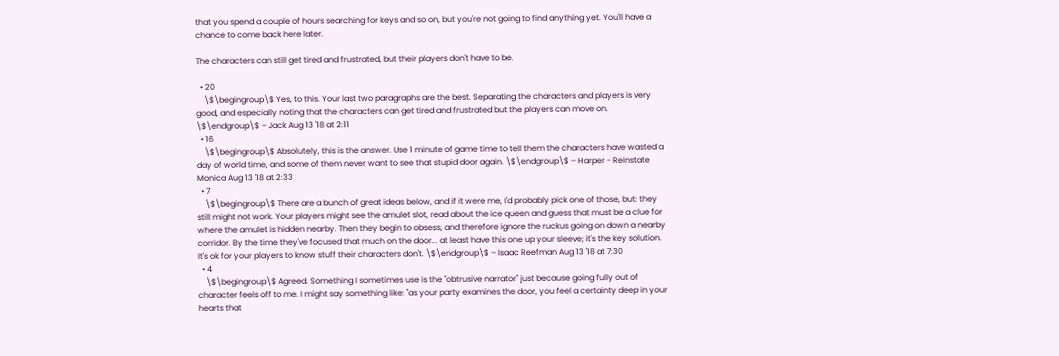that you spend a couple of hours searching for keys and so on, but you're not going to find anything yet. You'll have a chance to come back here later.

The characters can still get tired and frustrated, but their players don't have to be.

  • 20
    \$\begingroup\$ Yes, to this. Your last two paragraphs are the best. Separating the characters and players is very good, and especially noting that the characters can get tired and frustrated but the players can move on. \$\endgroup\$ – Jack Aug 13 '18 at 2:11
  • 16
    \$\begingroup\$ Absolutely, this is the answer. Use 1 minute of game time to tell them the characters have wasted a day of world time, and some of them never want to see that stupid door again. \$\endgroup\$ – Harper - Reinstate Monica Aug 13 '18 at 2:33
  • 7
    \$\begingroup\$ There are a bunch of great ideas below, and if it were me, I'd probably pick one of those, but: they still might not work. Your players might see the amulet slot, read about the ice queen and guess that must be a clue for where the amulet is hidden nearby. Then they begin to obsess, and therefore ignore the ruckus going on down a nearby corridor. By the time they've focused that much on the door... at least have this one up your sleeve; it's the key solution. It's ok for your players to know stuff their characters don't. \$\endgroup\$ – Isaac Reefman Aug 13 '18 at 7:30
  • 4
    \$\begingroup\$ Agreed. Something I sometimes use is the "obtrusive narrator" just because going fully out of character feels off to me. I might say something like: "as your party examines the door, you feel a certainty deep in your hearts that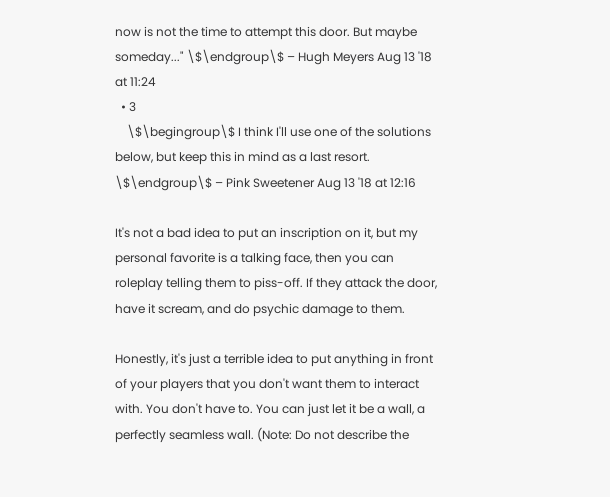now is not the time to attempt this door. But maybe someday..." \$\endgroup\$ – Hugh Meyers Aug 13 '18 at 11:24
  • 3
    \$\begingroup\$ I think I'll use one of the solutions below, but keep this in mind as a last resort. \$\endgroup\$ – Pink Sweetener Aug 13 '18 at 12:16

It's not a bad idea to put an inscription on it, but my personal favorite is a talking face, then you can roleplay telling them to piss-off. If they attack the door, have it scream, and do psychic damage to them.

Honestly, it's just a terrible idea to put anything in front of your players that you don't want them to interact with. You don't have to. You can just let it be a wall, a perfectly seamless wall. (Note: Do not describe the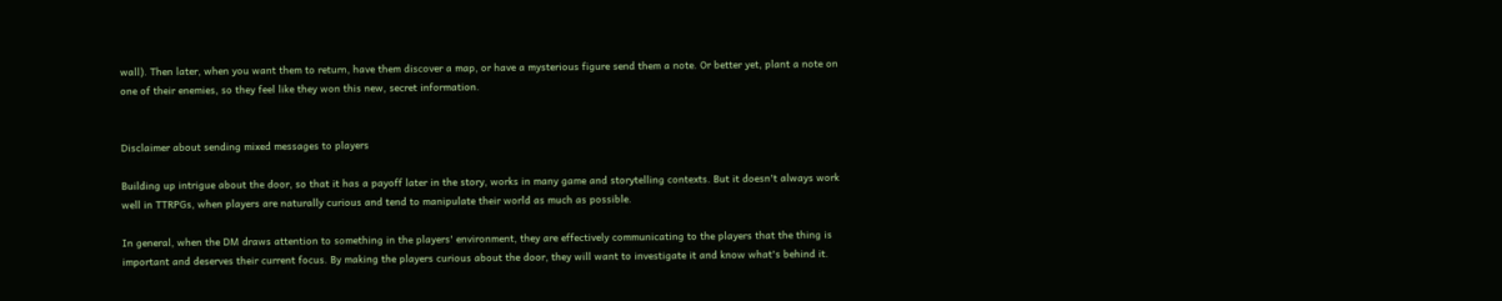wall). Then later, when you want them to return, have them discover a map, or have a mysterious figure send them a note. Or better yet, plant a note on one of their enemies, so they feel like they won this new, secret information.


Disclaimer about sending mixed messages to players

Building up intrigue about the door, so that it has a payoff later in the story, works in many game and storytelling contexts. But it doesn't always work well in TTRPGs, when players are naturally curious and tend to manipulate their world as much as possible.

In general, when the DM draws attention to something in the players' environment, they are effectively communicating to the players that the thing is important and deserves their current focus. By making the players curious about the door, they will want to investigate it and know what's behind it.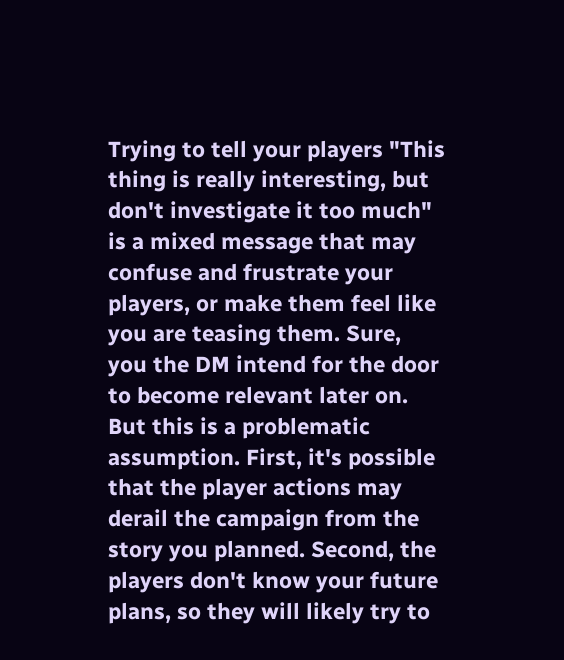Trying to tell your players "This thing is really interesting, but don't investigate it too much" is a mixed message that may confuse and frustrate your players, or make them feel like you are teasing them. Sure, you the DM intend for the door to become relevant later on. But this is a problematic assumption. First, it's possible that the player actions may derail the campaign from the story you planned. Second, the players don't know your future plans, so they will likely try to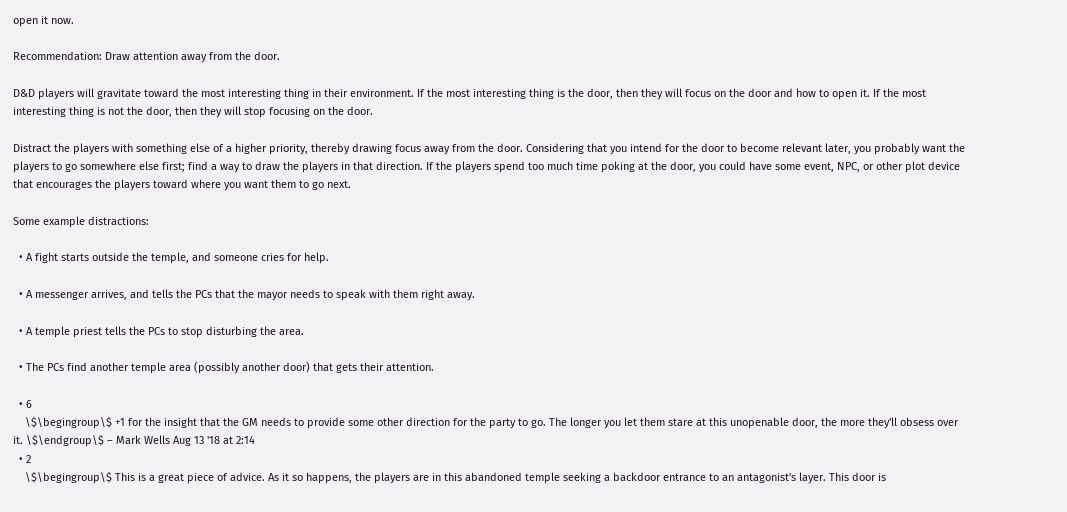open it now.

Recommendation: Draw attention away from the door.

D&D players will gravitate toward the most interesting thing in their environment. If the most interesting thing is the door, then they will focus on the door and how to open it. If the most interesting thing is not the door, then they will stop focusing on the door.

Distract the players with something else of a higher priority, thereby drawing focus away from the door. Considering that you intend for the door to become relevant later, you probably want the players to go somewhere else first; find a way to draw the players in that direction. If the players spend too much time poking at the door, you could have some event, NPC, or other plot device that encourages the players toward where you want them to go next.

Some example distractions:

  • A fight starts outside the temple, and someone cries for help.

  • A messenger arrives, and tells the PCs that the mayor needs to speak with them right away.

  • A temple priest tells the PCs to stop disturbing the area.

  • The PCs find another temple area (possibly another door) that gets their attention.

  • 6
    \$\begingroup\$ +1 for the insight that the GM needs to provide some other direction for the party to go. The longer you let them stare at this unopenable door, the more they'll obsess over it. \$\endgroup\$ – Mark Wells Aug 13 '18 at 2:14
  • 2
    \$\begingroup\$ This is a great piece of advice. As it so happens, the players are in this abandoned temple seeking a backdoor entrance to an antagonist's layer. This door is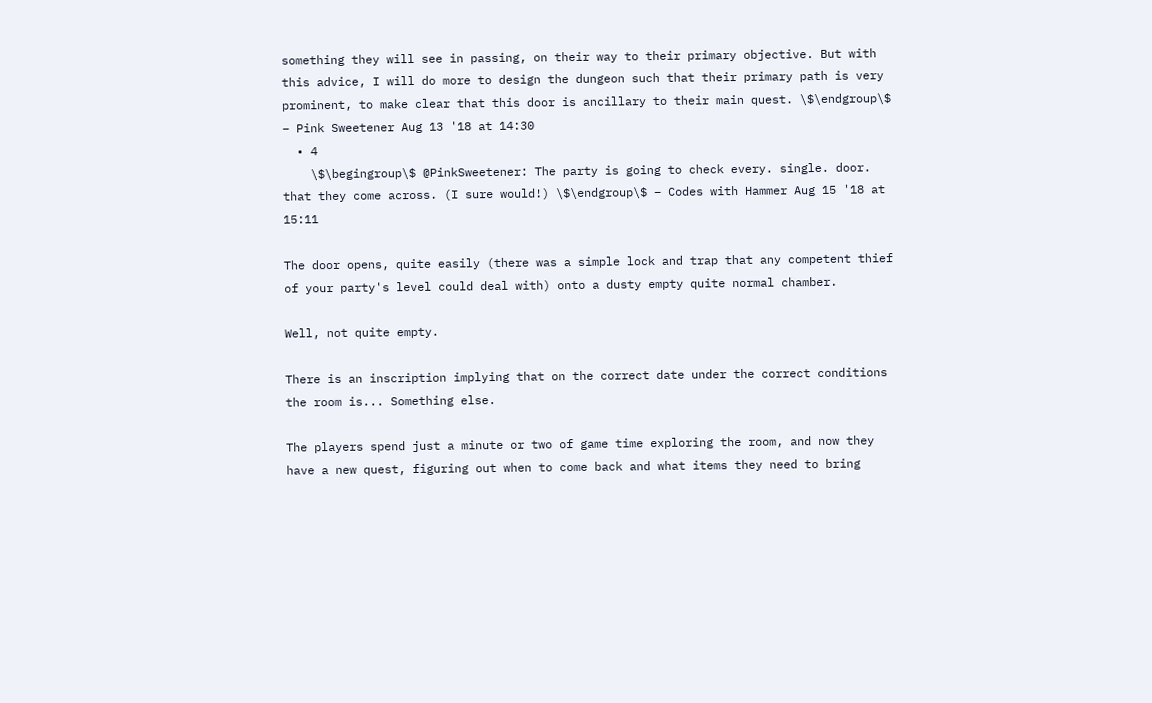something they will see in passing, on their way to their primary objective. But with this advice, I will do more to design the dungeon such that their primary path is very prominent, to make clear that this door is ancillary to their main quest. \$\endgroup\$ – Pink Sweetener Aug 13 '18 at 14:30
  • 4
    \$\begingroup\$ @PinkSweetener: The party is going to check every. single. door. that they come across. (I sure would!) \$\endgroup\$ – Codes with Hammer Aug 15 '18 at 15:11

The door opens, quite easily (there was a simple lock and trap that any competent thief of your party's level could deal with) onto a dusty empty quite normal chamber.

Well, not quite empty.

There is an inscription implying that on the correct date under the correct conditions the room is... Something else.

The players spend just a minute or two of game time exploring the room, and now they have a new quest, figuring out when to come back and what items they need to bring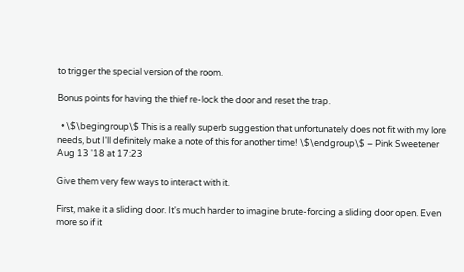to trigger the special version of the room.

Bonus points for having the thief re-lock the door and reset the trap.

  • \$\begingroup\$ This is a really superb suggestion that unfortunately does not fit with my lore needs, but I'll definitely make a note of this for another time! \$\endgroup\$ – Pink Sweetener Aug 13 '18 at 17:23

Give them very few ways to interact with it.

First, make it a sliding door. It's much harder to imagine brute-forcing a sliding door open. Even more so if it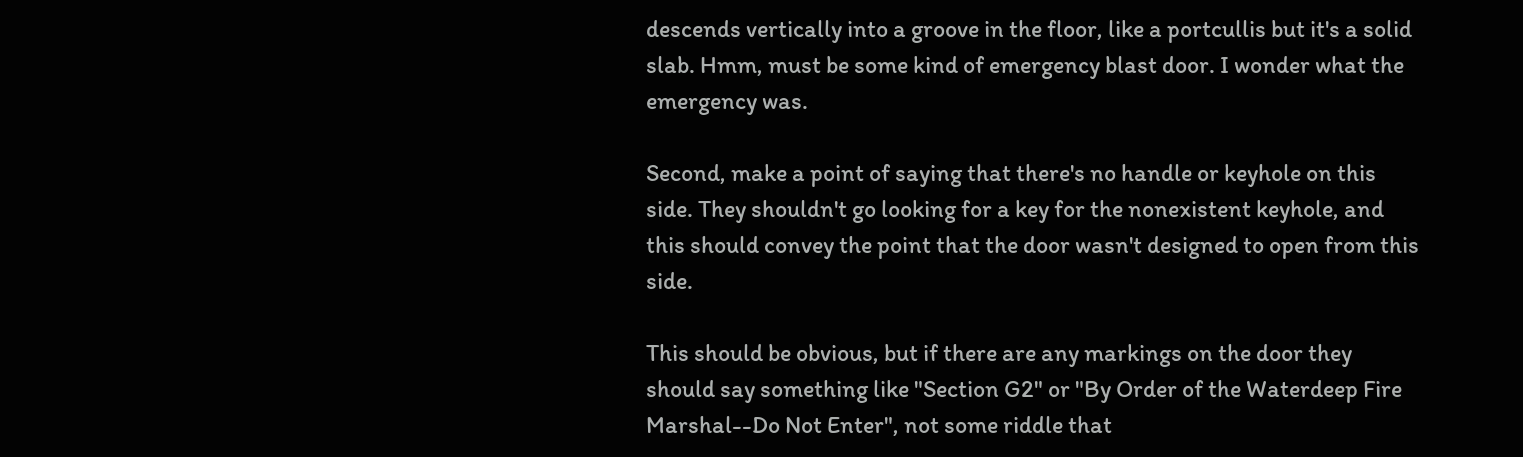descends vertically into a groove in the floor, like a portcullis but it's a solid slab. Hmm, must be some kind of emergency blast door. I wonder what the emergency was.

Second, make a point of saying that there's no handle or keyhole on this side. They shouldn't go looking for a key for the nonexistent keyhole, and this should convey the point that the door wasn't designed to open from this side.

This should be obvious, but if there are any markings on the door they should say something like "Section G2" or "By Order of the Waterdeep Fire Marshal--Do Not Enter", not some riddle that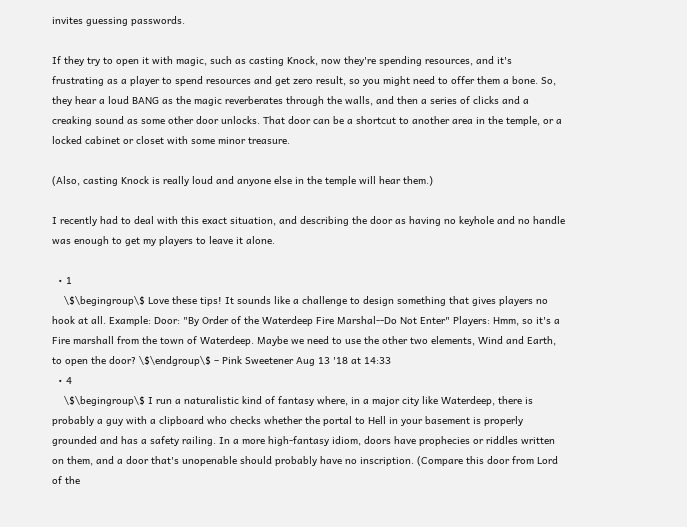invites guessing passwords.

If they try to open it with magic, such as casting Knock, now they're spending resources, and it's frustrating as a player to spend resources and get zero result, so you might need to offer them a bone. So, they hear a loud BANG as the magic reverberates through the walls, and then a series of clicks and a creaking sound as some other door unlocks. That door can be a shortcut to another area in the temple, or a locked cabinet or closet with some minor treasure.

(Also, casting Knock is really loud and anyone else in the temple will hear them.)

I recently had to deal with this exact situation, and describing the door as having no keyhole and no handle was enough to get my players to leave it alone.

  • 1
    \$\begingroup\$ Love these tips! It sounds like a challenge to design something that gives players no hook at all. Example: Door: "By Order of the Waterdeep Fire Marshal--Do Not Enter" Players: Hmm, so it's a Fire marshall from the town of Waterdeep. Maybe we need to use the other two elements, Wind and Earth, to open the door? \$\endgroup\$ – Pink Sweetener Aug 13 '18 at 14:33
  • 4
    \$\begingroup\$ I run a naturalistic kind of fantasy where, in a major city like Waterdeep, there is probably a guy with a clipboard who checks whether the portal to Hell in your basement is properly grounded and has a safety railing. In a more high-fantasy idiom, doors have prophecies or riddles written on them, and a door that's unopenable should probably have no inscription. (Compare this door from Lord of the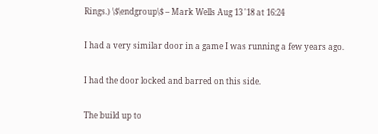Rings.) \$\endgroup\$ – Mark Wells Aug 13 '18 at 16:24

I had a very similar door in a game I was running a few years ago.

I had the door locked and barred on this side.

The build up to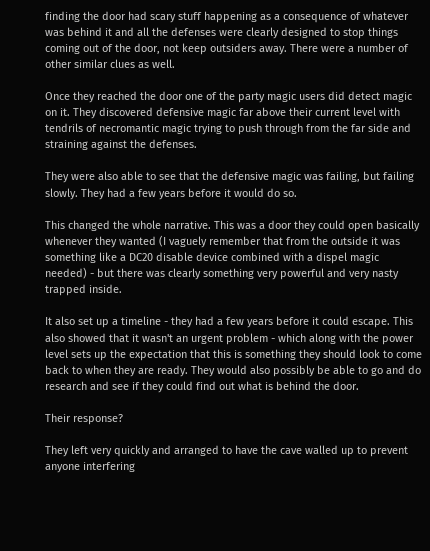finding the door had scary stuff happening as a consequence of whatever was behind it and all the defenses were clearly designed to stop things coming out of the door, not keep outsiders away. There were a number of other similar clues as well.

Once they reached the door one of the party magic users did detect magic on it. They discovered defensive magic far above their current level with tendrils of necromantic magic trying to push through from the far side and straining against the defenses.

They were also able to see that the defensive magic was failing, but failing slowly. They had a few years before it would do so.

This changed the whole narrative. This was a door they could open basically whenever they wanted (I vaguely remember that from the outside it was something like a DC20 disable device combined with a dispel magic needed) - but there was clearly something very powerful and very nasty trapped inside.

It also set up a timeline - they had a few years before it could escape. This also showed that it wasn't an urgent problem - which along with the power level sets up the expectation that this is something they should look to come back to when they are ready. They would also possibly be able to go and do research and see if they could find out what is behind the door.

Their response?

They left very quickly and arranged to have the cave walled up to prevent anyone interfering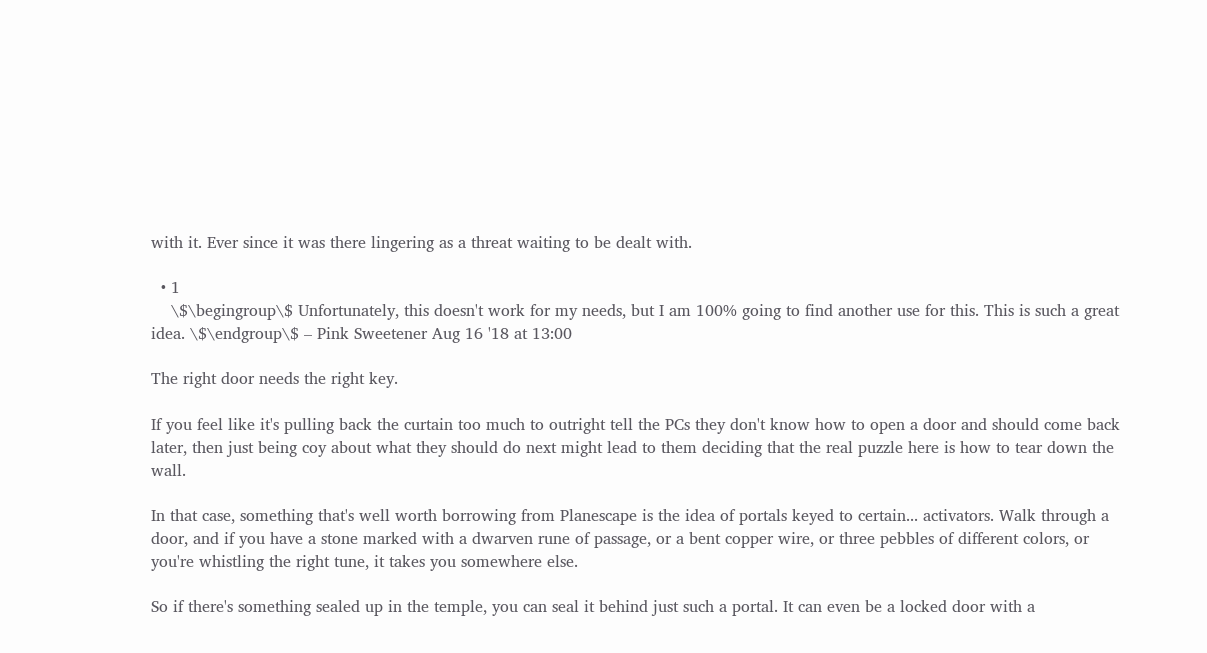with it. Ever since it was there lingering as a threat waiting to be dealt with.

  • 1
    \$\begingroup\$ Unfortunately, this doesn't work for my needs, but I am 100% going to find another use for this. This is such a great idea. \$\endgroup\$ – Pink Sweetener Aug 16 '18 at 13:00

The right door needs the right key.

If you feel like it's pulling back the curtain too much to outright tell the PCs they don't know how to open a door and should come back later, then just being coy about what they should do next might lead to them deciding that the real puzzle here is how to tear down the wall.

In that case, something that's well worth borrowing from Planescape is the idea of portals keyed to certain... activators. Walk through a door, and if you have a stone marked with a dwarven rune of passage, or a bent copper wire, or three pebbles of different colors, or you're whistling the right tune, it takes you somewhere else.

So if there's something sealed up in the temple, you can seal it behind just such a portal. It can even be a locked door with a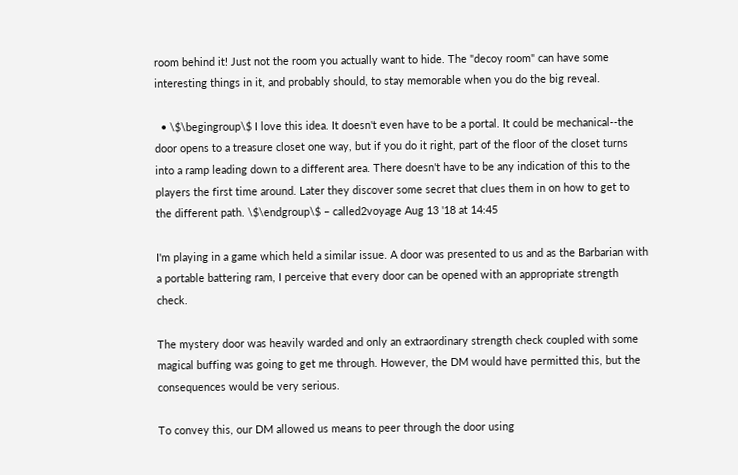room behind it! Just not the room you actually want to hide. The "decoy room" can have some interesting things in it, and probably should, to stay memorable when you do the big reveal.

  • \$\begingroup\$ I love this idea. It doesn't even have to be a portal. It could be mechanical--the door opens to a treasure closet one way, but if you do it right, part of the floor of the closet turns into a ramp leading down to a different area. There doesn't have to be any indication of this to the players the first time around. Later they discover some secret that clues them in on how to get to the different path. \$\endgroup\$ – called2voyage Aug 13 '18 at 14:45

I'm playing in a game which held a similar issue. A door was presented to us and as the Barbarian with a portable battering ram, I perceive that every door can be opened with an appropriate strength check.

The mystery door was heavily warded and only an extraordinary strength check coupled with some magical buffing was going to get me through. However, the DM would have permitted this, but the consequences would be very serious.

To convey this, our DM allowed us means to peer through the door using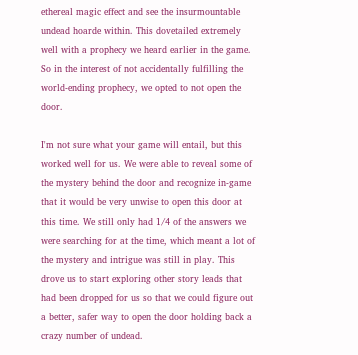ethereal magic effect and see the insurmountable undead hoarde within. This dovetailed extremely well with a prophecy we heard earlier in the game. So in the interest of not accidentally fulfilling the world-ending prophecy, we opted to not open the door.

I'm not sure what your game will entail, but this worked well for us. We were able to reveal some of the mystery behind the door and recognize in-game that it would be very unwise to open this door at this time. We still only had 1/4 of the answers we were searching for at the time, which meant a lot of the mystery and intrigue was still in play. This drove us to start exploring other story leads that had been dropped for us so that we could figure out a better, safer way to open the door holding back a crazy number of undead.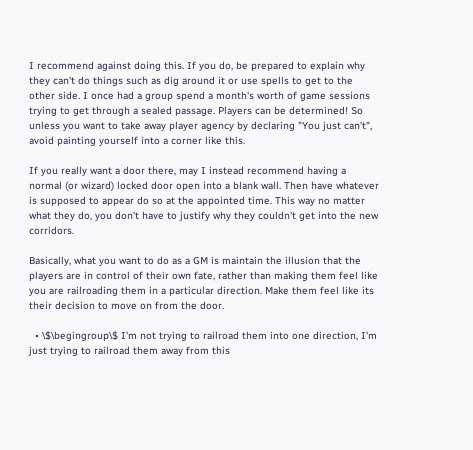I recommend against doing this. If you do, be prepared to explain why they can't do things such as dig around it or use spells to get to the other side. I once had a group spend a month's worth of game sessions trying to get through a sealed passage. Players can be determined! So unless you want to take away player agency by declaring "You just can't", avoid painting yourself into a corner like this.

If you really want a door there, may I instead recommend having a normal (or wizard) locked door open into a blank wall. Then have whatever is supposed to appear do so at the appointed time. This way no matter what they do, you don't have to justify why they couldn't get into the new corridors.

Basically, what you want to do as a GM is maintain the illusion that the players are in control of their own fate, rather than making them feel like you are railroading them in a particular direction. Make them feel like its their decision to move on from the door.

  • \$\begingroup\$ I'm not trying to railroad them into one direction, I'm just trying to railroad them away from this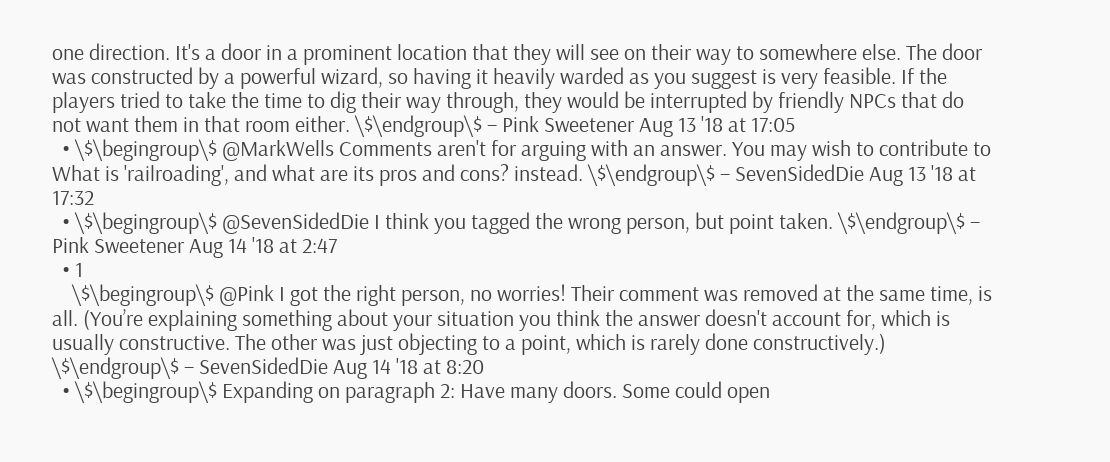one direction. It's a door in a prominent location that they will see on their way to somewhere else. The door was constructed by a powerful wizard, so having it heavily warded as you suggest is very feasible. If the players tried to take the time to dig their way through, they would be interrupted by friendly NPCs that do not want them in that room either. \$\endgroup\$ – Pink Sweetener Aug 13 '18 at 17:05
  • \$\begingroup\$ @MarkWells Comments aren't for arguing with an answer. You may wish to contribute to What is 'railroading', and what are its pros and cons? instead. \$\endgroup\$ – SevenSidedDie Aug 13 '18 at 17:32
  • \$\begingroup\$ @SevenSidedDie I think you tagged the wrong person, but point taken. \$\endgroup\$ – Pink Sweetener Aug 14 '18 at 2:47
  • 1
    \$\begingroup\$ @Pink I got the right person, no worries! Their comment was removed at the same time, is all. (You’re explaining something about your situation you think the answer doesn't account for, which is usually constructive. The other was just objecting to a point, which is rarely done constructively.) \$\endgroup\$ – SevenSidedDie Aug 14 '18 at 8:20
  • \$\begingroup\$ Expanding on paragraph 2: Have many doors. Some could open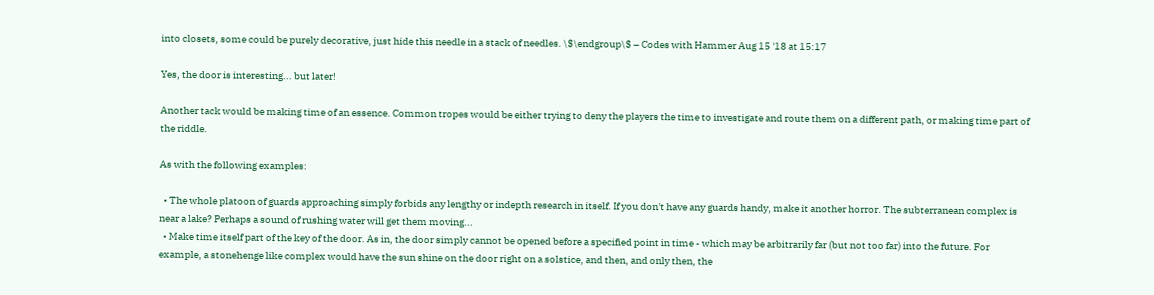into closets, some could be purely decorative, just hide this needle in a stack of needles. \$\endgroup\$ – Codes with Hammer Aug 15 '18 at 15:17

Yes, the door is interesting... but later!

Another tack would be making time of an essence. Common tropes would be either trying to deny the players the time to investigate and route them on a different path, or making time part of the riddle.

As with the following examples:

  • The whole platoon of guards approaching simply forbids any lengthy or indepth research in itself. If you don't have any guards handy, make it another horror. The subterranean complex is near a lake? Perhaps a sound of rushing water will get them moving...
  • Make time itself part of the key of the door. As in, the door simply cannot be opened before a specified point in time - which may be arbitrarily far (but not too far) into the future. For example, a stonehenge like complex would have the sun shine on the door right on a solstice, and then, and only then, the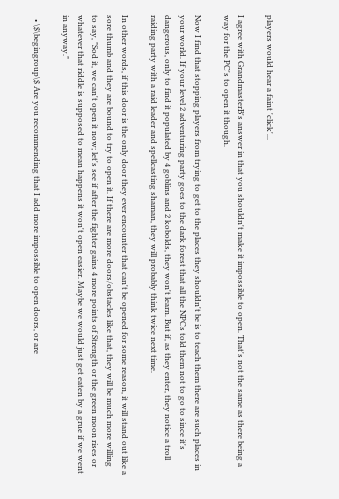players would hear a faint 'click'...

I agree with GrandmasterB's answer in that you shouldn't make it impossible to open. That's not the same as there being a way for the PC's to open it though.

Now I find that stopping players from trying to get to the places they shouldn't be is to teach them there are such places in your world. If your level 2 adventuring party goes to the dark forest that all the NPCs told them not to go to since it's dangerous, only to find it populated by 4 goblins and 2 kobolds, they won't learn. But if, as they enter, they notice a troll raiding party with a raid leader and spellcasting shaman, they will probably think twice next time.

In other words, if this door is the only door they ever encounter that can't be opened for some reason, it will stand out like a sore thumb and they are bound to try to open it. If there are more doors/obstacles like that, they will be much more willing to say, "Sod it, we can't open it now; let's see if after the fighter gains 4 more points of Strength or the green moon rises or whatever that riddle is supposed to mean happens it won't open easier. Maybe we would just get eaten by a grue if we went in anyway."

  • \$\begingroup\$ Are you recommending that I add more impossible to open doors, or are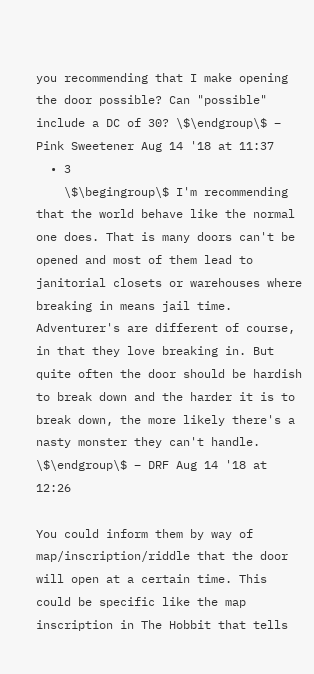you recommending that I make opening the door possible? Can "possible" include a DC of 30? \$\endgroup\$ – Pink Sweetener Aug 14 '18 at 11:37
  • 3
    \$\begingroup\$ I'm recommending that the world behave like the normal one does. That is many doors can't be opened and most of them lead to janitorial closets or warehouses where breaking in means jail time. Adventurer's are different of course, in that they love breaking in. But quite often the door should be hardish to break down and the harder it is to break down, the more likely there's a nasty monster they can't handle. \$\endgroup\$ – DRF Aug 14 '18 at 12:26

You could inform them by way of map/inscription/riddle that the door will open at a certain time. This could be specific like the map inscription in The Hobbit that tells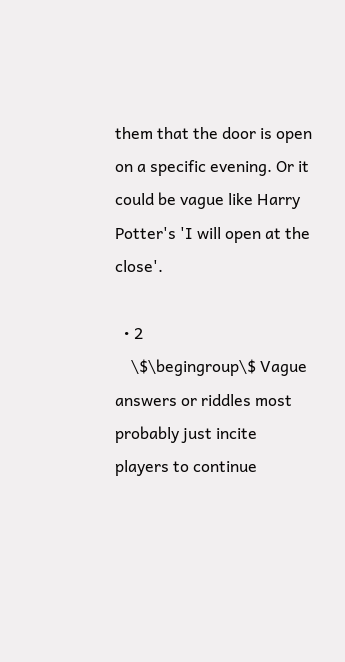them that the door is open on a specific evening. Or it could be vague like Harry Potter's 'I will open at the close'.

  • 2
    \$\begingroup\$ Vague answers or riddles most probably just incite players to continue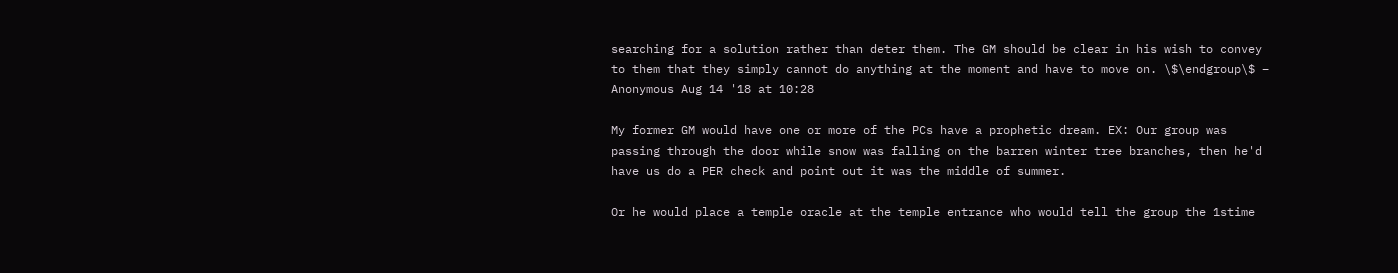searching for a solution rather than deter them. The GM should be clear in his wish to convey to them that they simply cannot do anything at the moment and have to move on. \$\endgroup\$ – Anonymous Aug 14 '18 at 10:28

My former GM would have one or more of the PCs have a prophetic dream. EX: Our group was passing through the door while snow was falling on the barren winter tree branches, then he'd have us do a PER check and point out it was the middle of summer.

Or he would place a temple oracle at the temple entrance who would tell the group the 1stime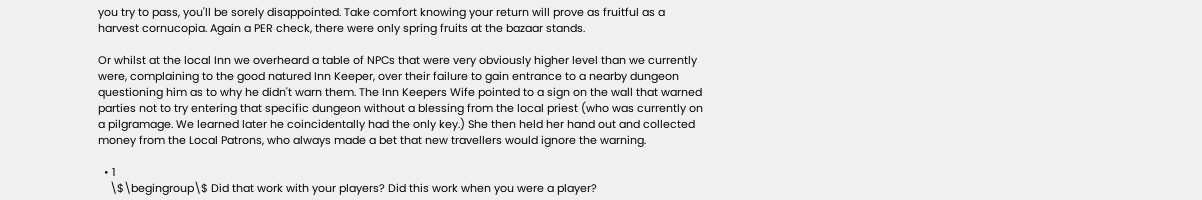you try to pass, you'll be sorely disappointed. Take comfort knowing your return will prove as fruitful as a harvest cornucopia. Again a PER check, there were only spring fruits at the bazaar stands.

Or whilst at the local Inn we overheard a table of NPCs that were very obviously higher level than we currently were, complaining to the good natured Inn Keeper, over their failure to gain entrance to a nearby dungeon questioning him as to why he didn't warn them. The Inn Keepers Wife pointed to a sign on the wall that warned parties not to try entering that specific dungeon without a blessing from the local priest (who was currently on a pilgramage. We learned later he coincidentally had the only key.) She then held her hand out and collected money from the Local Patrons, who always made a bet that new travellers would ignore the warning.

  • 1
    \$\begingroup\$ Did that work with your players? Did this work when you were a player?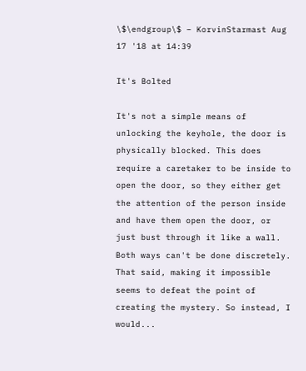\$\endgroup\$ – KorvinStarmast Aug 17 '18 at 14:39

It's Bolted

It's not a simple means of unlocking the keyhole, the door is physically blocked. This does require a caretaker to be inside to open the door, so they either get the attention of the person inside and have them open the door, or just bust through it like a wall. Both ways can't be done discretely. That said, making it impossible seems to defeat the point of creating the mystery. So instead, I would...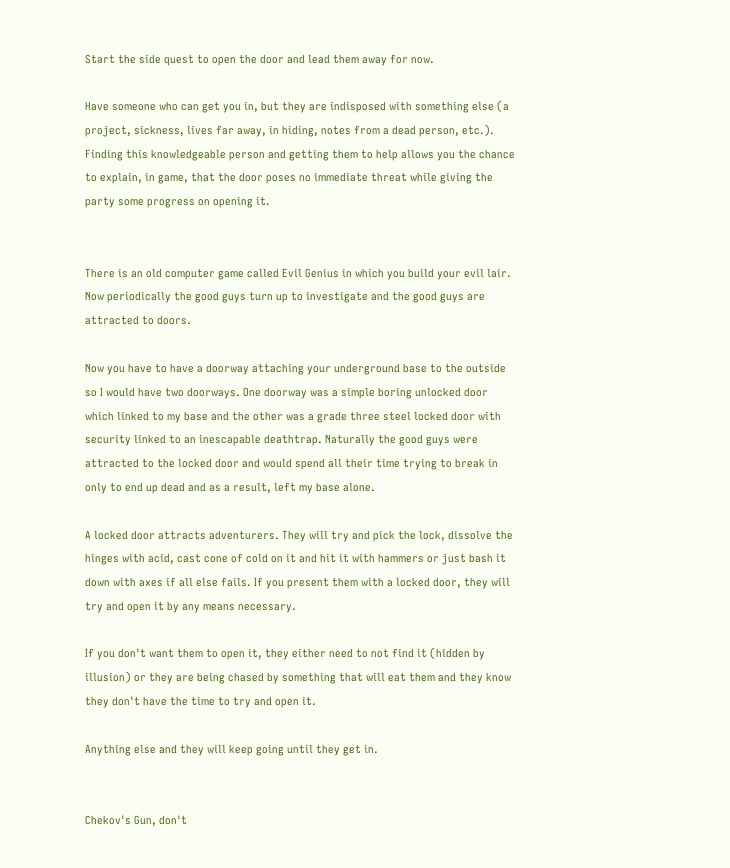Start the side quest to open the door and lead them away for now.

Have someone who can get you in, but they are indisposed with something else (a project, sickness, lives far away, in hiding, notes from a dead person, etc.). Finding this knowledgeable person and getting them to help allows you the chance to explain, in game, that the door poses no immediate threat while giving the party some progress on opening it.


There is an old computer game called Evil Genius in which you build your evil lair. Now periodically the good guys turn up to investigate and the good guys are attracted to doors.

Now you have to have a doorway attaching your underground base to the outside so I would have two doorways. One doorway was a simple boring unlocked door which linked to my base and the other was a grade three steel locked door with security linked to an inescapable deathtrap. Naturally the good guys were attracted to the locked door and would spend all their time trying to break in only to end up dead and as a result, left my base alone.

A locked door attracts adventurers. They will try and pick the lock, dissolve the hinges with acid, cast cone of cold on it and hit it with hammers or just bash it down with axes if all else fails. If you present them with a locked door, they will try and open it by any means necessary.

If you don't want them to open it, they either need to not find it (hidden by illusion) or they are being chased by something that will eat them and they know they don't have the time to try and open it.

Anything else and they will keep going until they get in.


Chekov's Gun, don't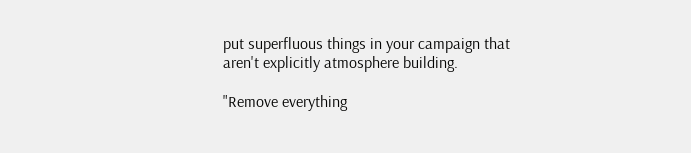put superfluous things in your campaign that aren't explicitly atmosphere building.

"Remove everything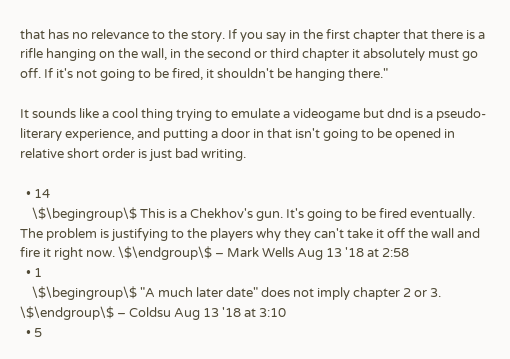that has no relevance to the story. If you say in the first chapter that there is a rifle hanging on the wall, in the second or third chapter it absolutely must go off. If it's not going to be fired, it shouldn't be hanging there."

It sounds like a cool thing trying to emulate a videogame but dnd is a pseudo-literary experience, and putting a door in that isn't going to be opened in relative short order is just bad writing.

  • 14
    \$\begingroup\$ This is a Chekhov's gun. It's going to be fired eventually. The problem is justifying to the players why they can't take it off the wall and fire it right now. \$\endgroup\$ – Mark Wells Aug 13 '18 at 2:58
  • 1
    \$\begingroup\$ "A much later date" does not imply chapter 2 or 3. \$\endgroup\$ – Coldsu Aug 13 '18 at 3:10
  • 5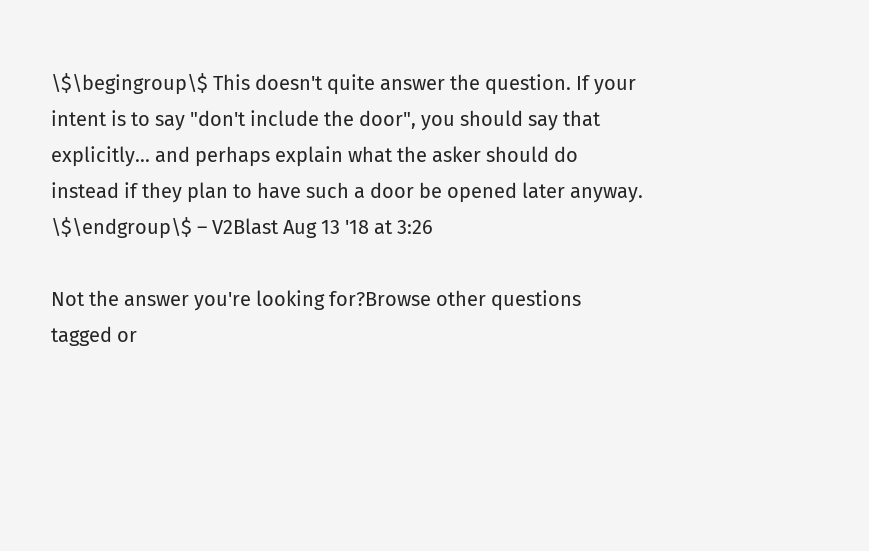\$\begingroup\$ This doesn't quite answer the question. If your intent is to say "don't include the door", you should say that explicitly... and perhaps explain what the asker should do instead if they plan to have such a door be opened later anyway. \$\endgroup\$ – V2Blast Aug 13 '18 at 3:26

Not the answer you're looking for?Browse other questions tagged or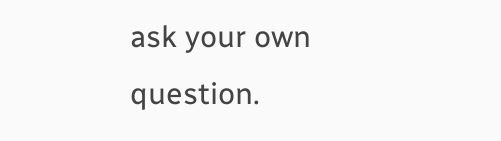ask your own question.